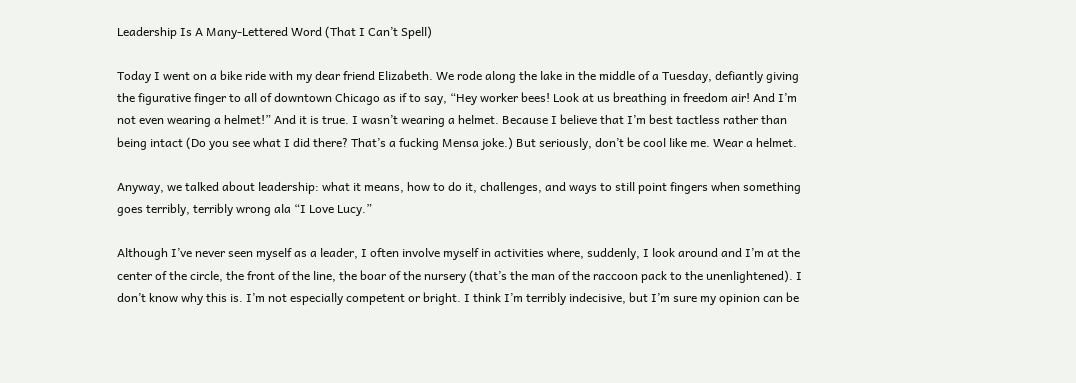Leadership Is A Many-Lettered Word (That I Can’t Spell)

Today I went on a bike ride with my dear friend Elizabeth. We rode along the lake in the middle of a Tuesday, defiantly giving the figurative finger to all of downtown Chicago as if to say, “Hey worker bees! Look at us breathing in freedom air! And I’m not even wearing a helmet!” And it is true. I wasn’t wearing a helmet. Because I believe that I’m best tactless rather than being intact (Do you see what I did there? That’s a fucking Mensa joke.) But seriously, don’t be cool like me. Wear a helmet.

Anyway, we talked about leadership: what it means, how to do it, challenges, and ways to still point fingers when something goes terribly, terribly wrong ala “I Love Lucy.”

Although I’ve never seen myself as a leader, I often involve myself in activities where, suddenly, I look around and I’m at the center of the circle, the front of the line, the boar of the nursery (that’s the man of the raccoon pack to the unenlightened). I don’t know why this is. I’m not especially competent or bright. I think I’m terribly indecisive, but I’m sure my opinion can be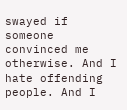swayed if someone convinced me otherwise. And I hate offending people. And I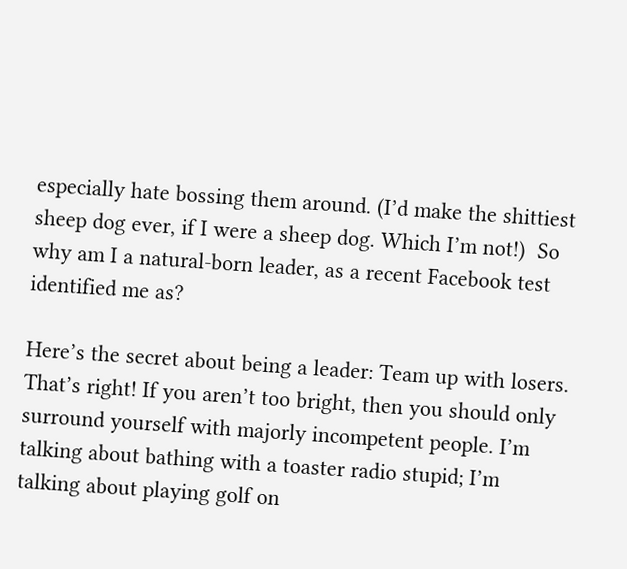especially hate bossing them around. (I’d make the shittiest sheep dog ever, if I were a sheep dog. Which I’m not!)  So why am I a natural-born leader, as a recent Facebook test identified me as?

Here’s the secret about being a leader: Team up with losers. That’s right! If you aren’t too bright, then you should only surround yourself with majorly incompetent people. I’m talking about bathing with a toaster radio stupid; I’m talking about playing golf on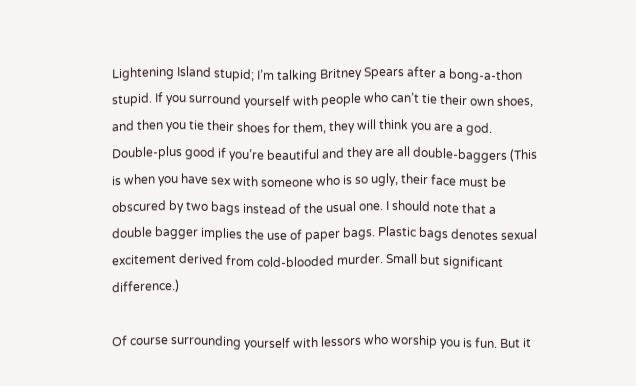Lightening Island stupid; I’m talking Britney Spears after a bong-a-thon stupid. If you surround yourself with people who can’t tie their own shoes, and then you tie their shoes for them, they will think you are a god. Double-plus good if you’re beautiful and they are all double-baggers (This is when you have sex with someone who is so ugly, their face must be obscured by two bags instead of the usual one. I should note that a double bagger implies the use of paper bags. Plastic bags denotes sexual excitement derived from cold-blooded murder. Small but significant difference.)

Of course surrounding yourself with lessors who worship you is fun. But it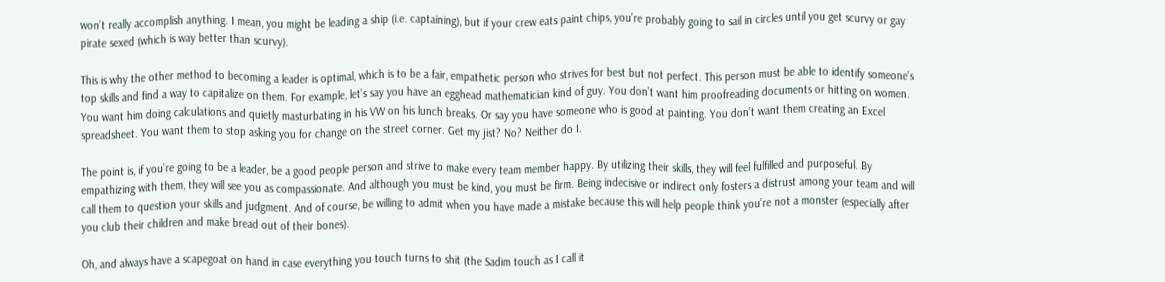won’t really accomplish anything. I mean, you might be leading a ship (i.e. captaining), but if your crew eats paint chips, you’re probably going to sail in circles until you get scurvy or gay pirate sexed (which is way better than scurvy).

This is why the other method to becoming a leader is optimal, which is to be a fair, empathetic person who strives for best but not perfect. This person must be able to identify someone’s top skills and find a way to capitalize on them. For example, let’s say you have an egghead mathematician kind of guy. You don’t want him proofreading documents or hitting on women. You want him doing calculations and quietly masturbating in his VW on his lunch breaks. Or say you have someone who is good at painting. You don’t want them creating an Excel spreadsheet. You want them to stop asking you for change on the street corner. Get my jist? No? Neither do I.

The point is, if you’re going to be a leader, be a good people person and strive to make every team member happy. By utilizing their skills, they will feel fulfilled and purposeful. By empathizing with them, they will see you as compassionate. And although you must be kind, you must be firm. Being indecisive or indirect only fosters a distrust among your team and will call them to question your skills and judgment. And of course, be willing to admit when you have made a mistake because this will help people think you’re not a monster (especially after you club their children and make bread out of their bones).

Oh, and always have a scapegoat on hand in case everything you touch turns to shit (the Sadim touch as I call it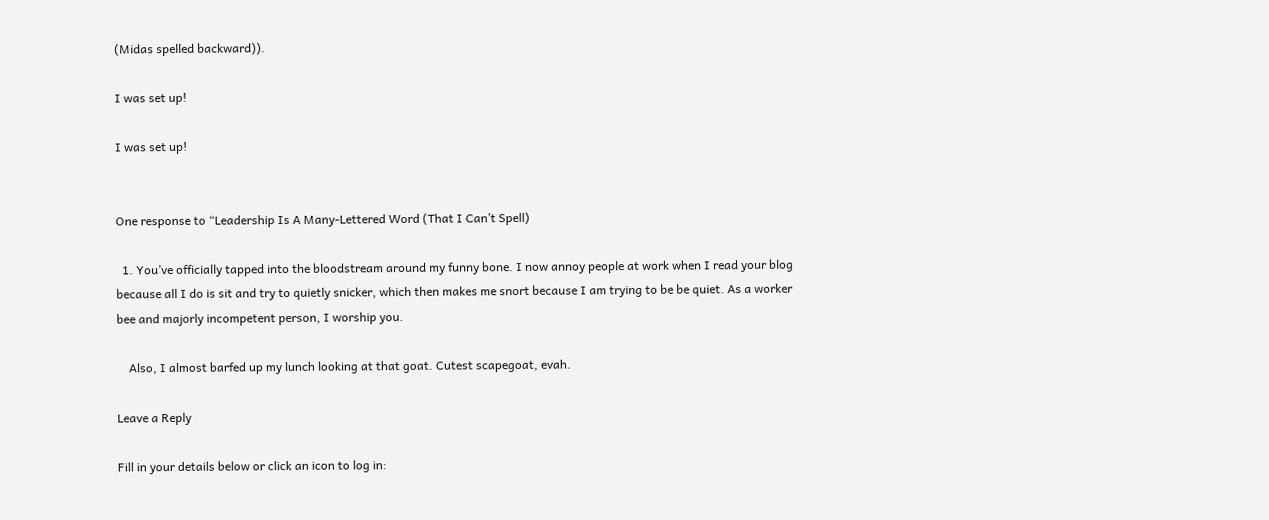(Midas spelled backward)).

I was set up!

I was set up!


One response to “Leadership Is A Many-Lettered Word (That I Can’t Spell)

  1. You’ve officially tapped into the bloodstream around my funny bone. I now annoy people at work when I read your blog because all I do is sit and try to quietly snicker, which then makes me snort because I am trying to be be quiet. As a worker bee and majorly incompetent person, I worship you.

    Also, I almost barfed up my lunch looking at that goat. Cutest scapegoat, evah.

Leave a Reply

Fill in your details below or click an icon to log in: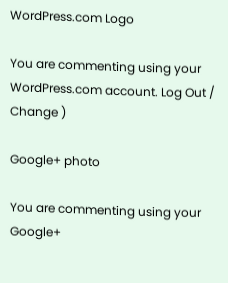WordPress.com Logo

You are commenting using your WordPress.com account. Log Out /  Change )

Google+ photo

You are commenting using your Google+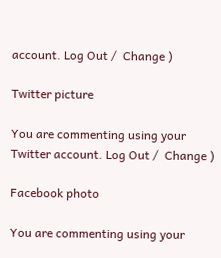account. Log Out /  Change )

Twitter picture

You are commenting using your Twitter account. Log Out /  Change )

Facebook photo

You are commenting using your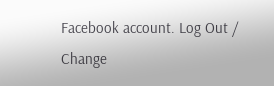Facebook account. Log Out /  Change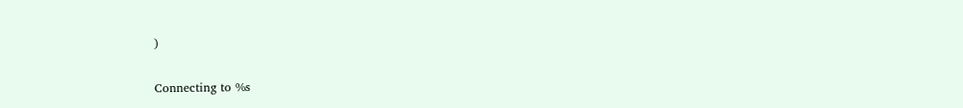)


Connecting to %s